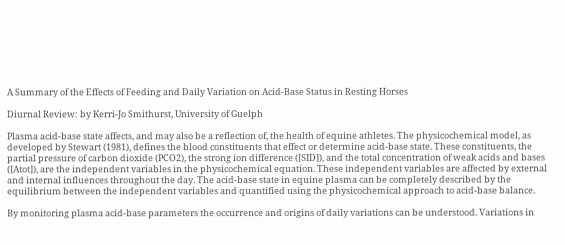A Summary of the Effects of Feeding and Daily Variation on Acid-Base Status in Resting Horses

Diurnal Review: by Kerri-Jo Smithurst, University of Guelph

Plasma acid-base state affects, and may also be a reflection of, the health of equine athletes. The physicochemical model, as developed by Stewart (1981), defines the blood constituents that effect or determine acid-base state. These constituents, the partial pressure of carbon dioxide (PCO2), the strong ion difference ([SID]), and the total concentration of weak acids and bases ([Atot]), are the independent variables in the physicochemical equation. These independent variables are affected by external and internal influences throughout the day. The acid-base state in equine plasma can be completely described by the equilibrium between the independent variables and quantified using the physicochemical approach to acid-base balance.

By monitoring plasma acid-base parameters the occurrence and origins of daily variations can be understood. Variations in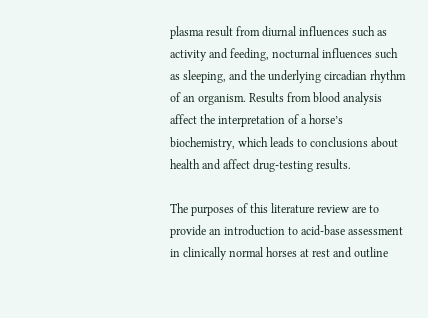plasma result from diurnal influences such as activity and feeding, nocturnal influences such as sleeping, and the underlying circadian rhythm of an organism. Results from blood analysis affect the interpretation of a horse’s biochemistry, which leads to conclusions about health and affect drug-testing results.

The purposes of this literature review are to provide an introduction to acid-base assessment in clinically normal horses at rest and outline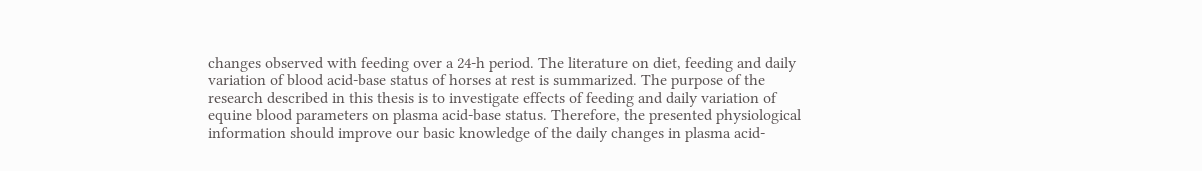changes observed with feeding over a 24-h period. The literature on diet, feeding and daily variation of blood acid-base status of horses at rest is summarized. The purpose of the research described in this thesis is to investigate effects of feeding and daily variation of equine blood parameters on plasma acid-base status. Therefore, the presented physiological information should improve our basic knowledge of the daily changes in plasma acid-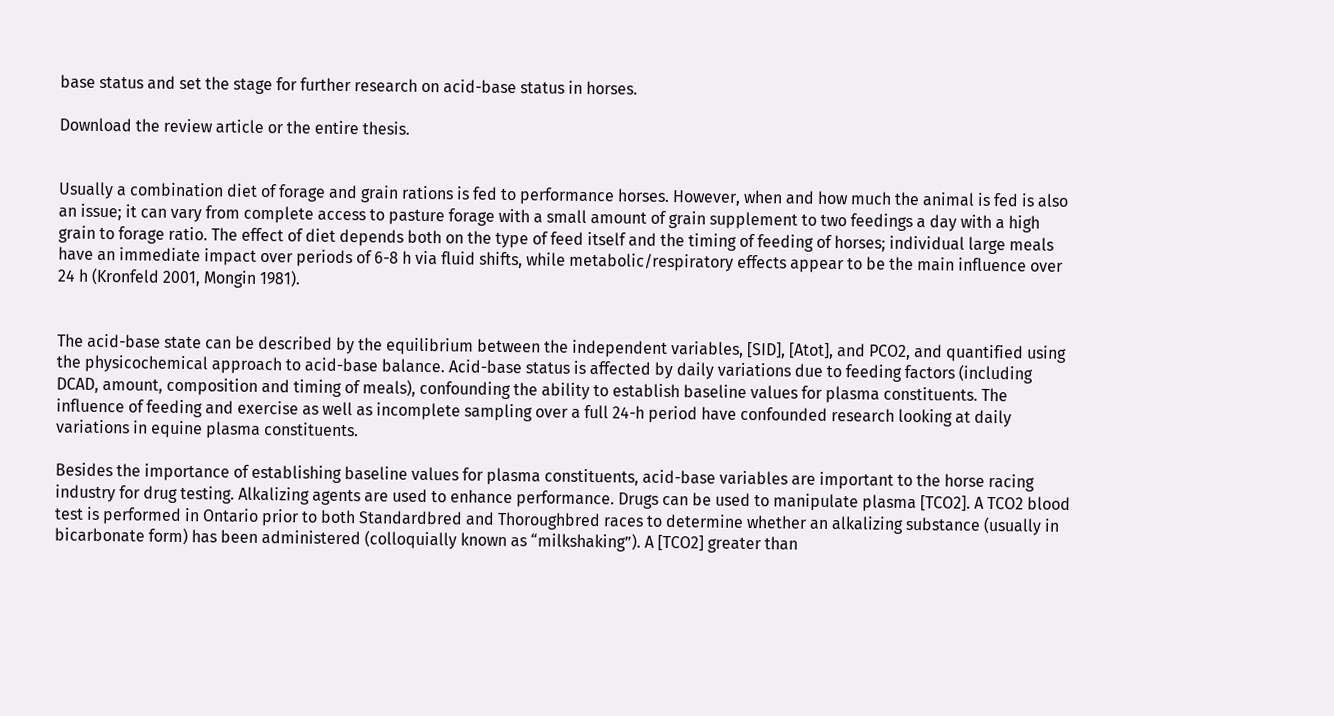base status and set the stage for further research on acid-base status in horses.

Download the review article or the entire thesis.


Usually a combination diet of forage and grain rations is fed to performance horses. However, when and how much the animal is fed is also an issue; it can vary from complete access to pasture forage with a small amount of grain supplement to two feedings a day with a high grain to forage ratio. The effect of diet depends both on the type of feed itself and the timing of feeding of horses; individual large meals have an immediate impact over periods of 6-8 h via fluid shifts, while metabolic/respiratory effects appear to be the main influence over 24 h (Kronfeld 2001, Mongin 1981).


The acid-base state can be described by the equilibrium between the independent variables, [SID], [Atot], and PCO2, and quantified using the physicochemical approach to acid-base balance. Acid-base status is affected by daily variations due to feeding factors (including DCAD, amount, composition and timing of meals), confounding the ability to establish baseline values for plasma constituents. The influence of feeding and exercise as well as incomplete sampling over a full 24-h period have confounded research looking at daily variations in equine plasma constituents.

Besides the importance of establishing baseline values for plasma constituents, acid-base variables are important to the horse racing industry for drug testing. Alkalizing agents are used to enhance performance. Drugs can be used to manipulate plasma [TCO2]. A TCO2 blood test is performed in Ontario prior to both Standardbred and Thoroughbred races to determine whether an alkalizing substance (usually in bicarbonate form) has been administered (colloquially known as “milkshaking”). A [TCO2] greater than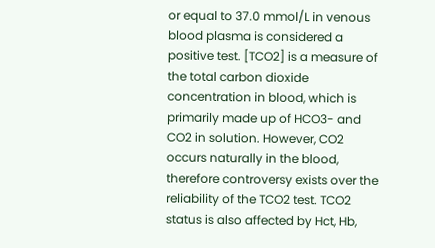or equal to 37.0 mmol/L in venous blood plasma is considered a positive test. [TCO2] is a measure of the total carbon dioxide concentration in blood, which is primarily made up of HCO3- and CO2 in solution. However, CO2 occurs naturally in the blood, therefore controversy exists over the reliability of the TCO2 test. TCO2 status is also affected by Hct, Hb,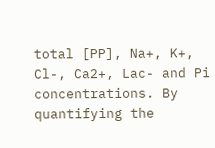total [PP], Na+, K+, Cl-, Ca2+, Lac- and Pi concentrations. By quantifying the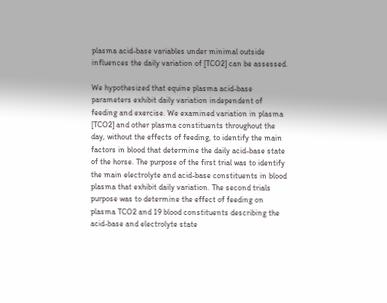plasma acid-base variables under minimal outside influences the daily variation of [TCO2] can be assessed.

We hypothesized that equine plasma acid-base parameters exhibit daily variation independent of feeding and exercise. We examined variation in plasma [TCO2] and other plasma constituents throughout the day, without the effects of feeding, to identify the main factors in blood that determine the daily acid-base state of the horse. The purpose of the first trial was to identify the main electrolyte and acid-base constituents in blood plasma that exhibit daily variation. The second trials purpose was to determine the effect of feeding on plasma TCO2 and 19 blood constituents describing the acid-base and electrolyte state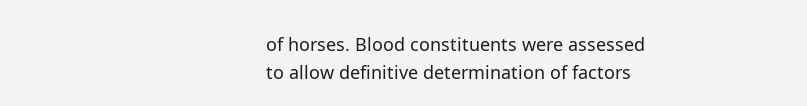of horses. Blood constituents were assessed to allow definitive determination of factors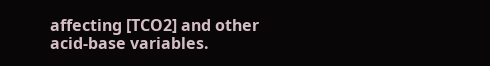affecting [TCO2] and other acid-base variables.